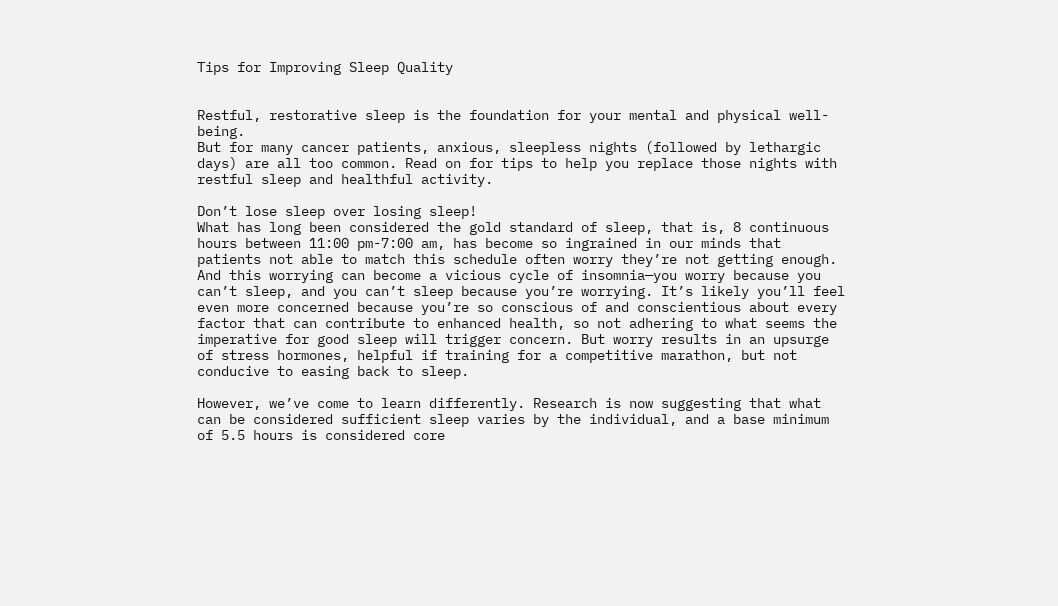Tips for Improving Sleep Quality


Restful, restorative sleep is the foundation for your mental and physical well-being.
But for many cancer patients, anxious, sleepless nights (followed by lethargic days) are all too common. Read on for tips to help you replace those nights with restful sleep and healthful activity.

Don’t lose sleep over losing sleep!
What has long been considered the gold standard of sleep, that is, 8 continuous hours between 11:00 pm-7:00 am, has become so ingrained in our minds that patients not able to match this schedule often worry they’re not getting enough. And this worrying can become a vicious cycle of insomnia—you worry because you can’t sleep, and you can’t sleep because you’re worrying. It’s likely you’ll feel even more concerned because you’re so conscious of and conscientious about every factor that can contribute to enhanced health, so not adhering to what seems the imperative for good sleep will trigger concern. But worry results in an upsurge of stress hormones, helpful if training for a competitive marathon, but not conducive to easing back to sleep.

However, we’ve come to learn differently. Research is now suggesting that what can be considered sufficient sleep varies by the individual, and a base minimum of 5.5 hours is considered core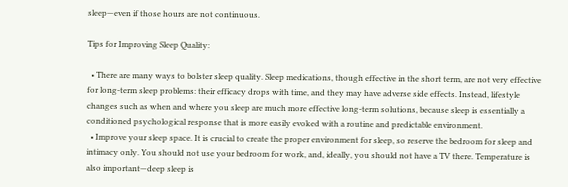sleep—even if those hours are not continuous.

Tips for Improving Sleep Quality:

  • There are many ways to bolster sleep quality. Sleep medications, though effective in the short term, are not very effective for long-term sleep problems: their efficacy drops with time, and they may have adverse side effects. Instead, lifestyle changes such as when and where you sleep are much more effective long-term solutions, because sleep is essentially a conditioned psychological response that is more easily evoked with a routine and predictable environment.
  • Improve your sleep space. It is crucial to create the proper environment for sleep, so reserve the bedroom for sleep and intimacy only. You should not use your bedroom for work, and, ideally, you should not have a TV there. Temperature is also important—deep sleep is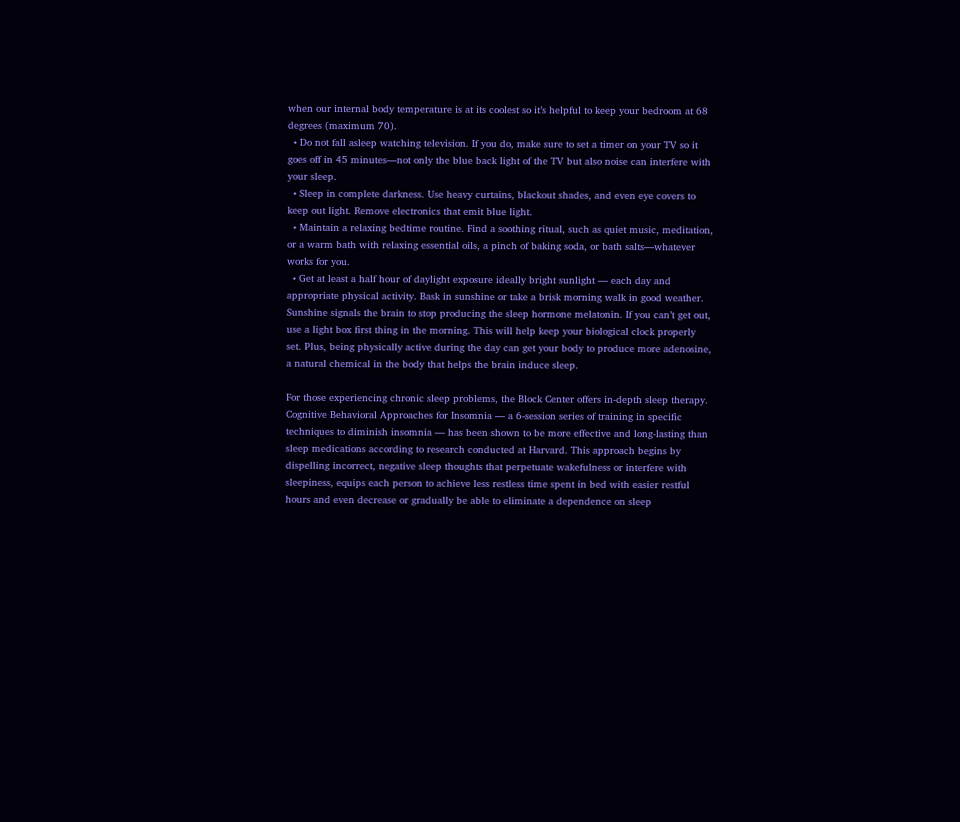when our internal body temperature is at its coolest so it’s helpful to keep your bedroom at 68 degrees (maximum 70).
  • Do not fall asleep watching television. If you do, make sure to set a timer on your TV so it goes off in 45 minutes—not only the blue back light of the TV but also noise can interfere with your sleep.
  • Sleep in complete darkness. Use heavy curtains, blackout shades, and even eye covers to keep out light. Remove electronics that emit blue light.
  • Maintain a relaxing bedtime routine. Find a soothing ritual, such as quiet music, meditation, or a warm bath with relaxing essential oils, a pinch of baking soda, or bath salts—whatever works for you.
  • Get at least a half hour of daylight exposure ideally bright sunlight — each day and appropriate physical activity. Bask in sunshine or take a brisk morning walk in good weather. Sunshine signals the brain to stop producing the sleep hormone melatonin. If you can’t get out, use a light box first thing in the morning. This will help keep your biological clock properly set. Plus, being physically active during the day can get your body to produce more adenosine, a natural chemical in the body that helps the brain induce sleep.

For those experiencing chronic sleep problems, the Block Center offers in-depth sleep therapy. Cognitive Behavioral Approaches for Insomnia — a 6-session series of training in specific techniques to diminish insomnia — has been shown to be more effective and long-lasting than sleep medications according to research conducted at Harvard. This approach begins by dispelling incorrect, negative sleep thoughts that perpetuate wakefulness or interfere with sleepiness, equips each person to achieve less restless time spent in bed with easier restful hours and even decrease or gradually be able to eliminate a dependence on sleep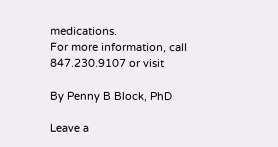medications.
For more information, call 847.230.9107 or visit

By Penny B Block, PhD

Leave a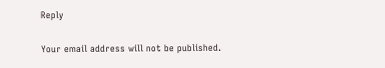Reply

Your email address will not be published.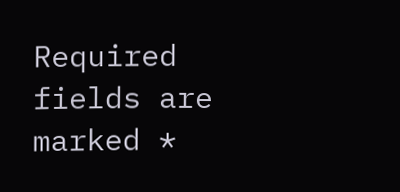Required fields are marked *